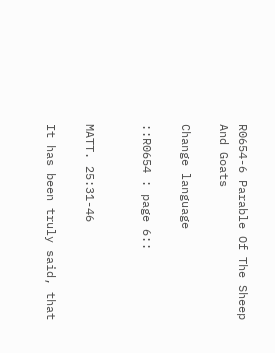R0654-6 Parable Of The Sheep And Goats

Change language

::R0654 : page 6::


MATT. 25:31-46

It has been truly said, that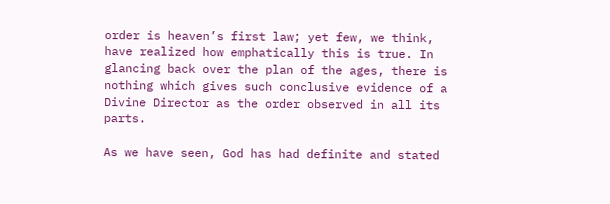order is heaven’s first law; yet few, we think, have realized how emphatically this is true. In glancing back over the plan of the ages, there is nothing which gives such conclusive evidence of a Divine Director as the order observed in all its parts.

As we have seen, God has had definite and stated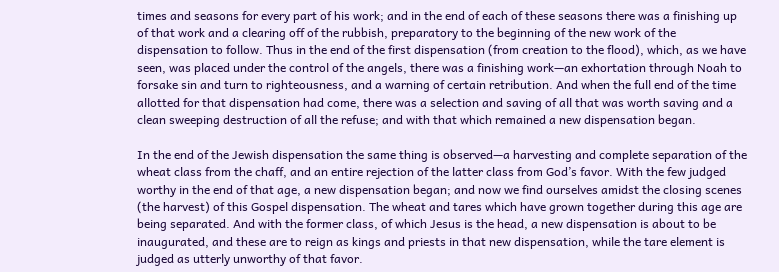times and seasons for every part of his work; and in the end of each of these seasons there was a finishing up of that work and a clearing off of the rubbish, preparatory to the beginning of the new work of the dispensation to follow. Thus in the end of the first dispensation (from creation to the flood), which, as we have seen, was placed under the control of the angels, there was a finishing work—an exhortation through Noah to forsake sin and turn to righteousness, and a warning of certain retribution. And when the full end of the time allotted for that dispensation had come, there was a selection and saving of all that was worth saving and a clean sweeping destruction of all the refuse; and with that which remained a new dispensation began.

In the end of the Jewish dispensation the same thing is observed—a harvesting and complete separation of the wheat class from the chaff, and an entire rejection of the latter class from God’s favor. With the few judged worthy in the end of that age, a new dispensation began; and now we find ourselves amidst the closing scenes (the harvest) of this Gospel dispensation. The wheat and tares which have grown together during this age are being separated. And with the former class, of which Jesus is the head, a new dispensation is about to be inaugurated, and these are to reign as kings and priests in that new dispensation, while the tare element is judged as utterly unworthy of that favor.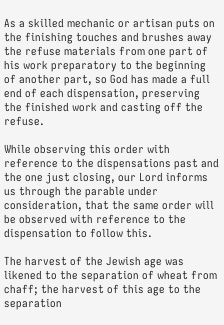As a skilled mechanic or artisan puts on the finishing touches and brushes away the refuse materials from one part of his work preparatory to the beginning of another part, so God has made a full end of each dispensation, preserving the finished work and casting off the refuse.

While observing this order with reference to the dispensations past and the one just closing, our Lord informs us through the parable under consideration, that the same order will be observed with reference to the dispensation to follow this.

The harvest of the Jewish age was likened to the separation of wheat from chaff; the harvest of this age to the separation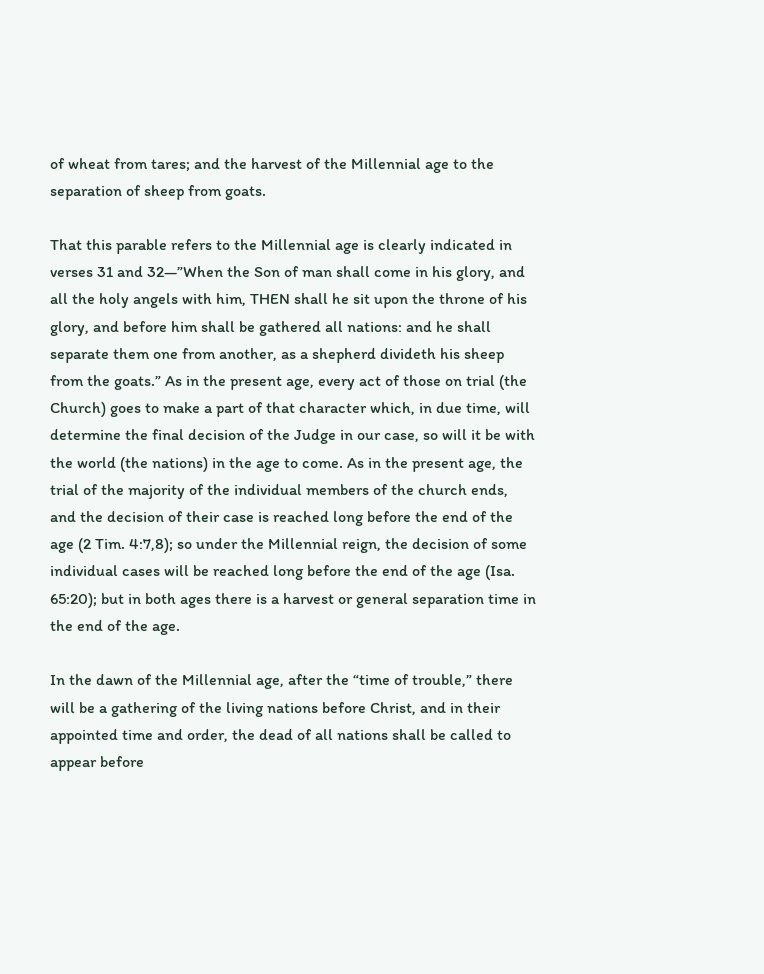of wheat from tares; and the harvest of the Millennial age to the separation of sheep from goats.

That this parable refers to the Millennial age is clearly indicated in verses 31 and 32—”When the Son of man shall come in his glory, and all the holy angels with him, THEN shall he sit upon the throne of his glory, and before him shall be gathered all nations: and he shall separate them one from another, as a shepherd divideth his sheep from the goats.” As in the present age, every act of those on trial (the Church) goes to make a part of that character which, in due time, will determine the final decision of the Judge in our case, so will it be with the world (the nations) in the age to come. As in the present age, the trial of the majority of the individual members of the church ends, and the decision of their case is reached long before the end of the age (2 Tim. 4:7,8); so under the Millennial reign, the decision of some individual cases will be reached long before the end of the age (Isa. 65:20); but in both ages there is a harvest or general separation time in the end of the age.

In the dawn of the Millennial age, after the “time of trouble,” there will be a gathering of the living nations before Christ, and in their appointed time and order, the dead of all nations shall be called to appear before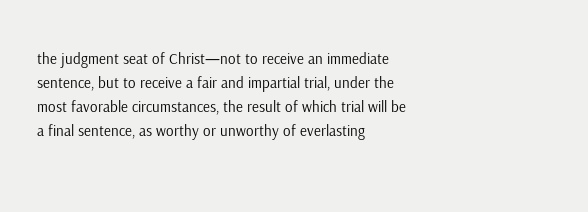the judgment seat of Christ—not to receive an immediate sentence, but to receive a fair and impartial trial, under the most favorable circumstances, the result of which trial will be a final sentence, as worthy or unworthy of everlasting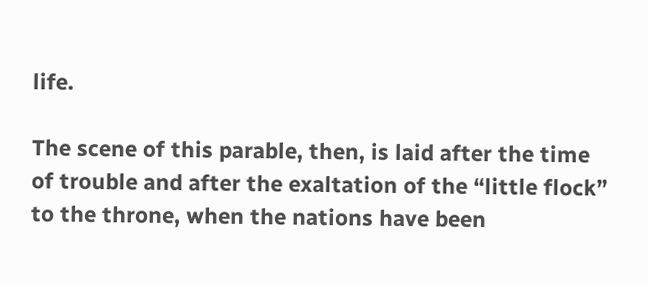life.

The scene of this parable, then, is laid after the time of trouble and after the exaltation of the “little flock” to the throne, when the nations have been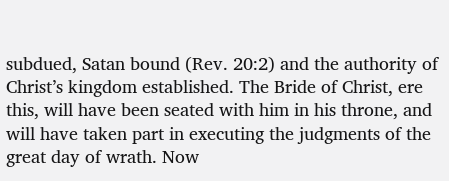subdued, Satan bound (Rev. 20:2) and the authority of Christ’s kingdom established. The Bride of Christ, ere this, will have been seated with him in his throne, and will have taken part in executing the judgments of the great day of wrath. Now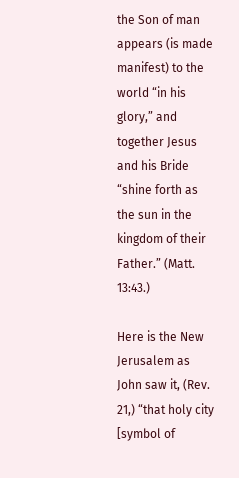the Son of man appears (is made manifest) to the world “in his glory,” and together Jesus and his Bride “shine forth as the sun in the kingdom of their Father.” (Matt. 13:43.)

Here is the New Jerusalem as John saw it, (Rev. 21,) “that holy city [symbol of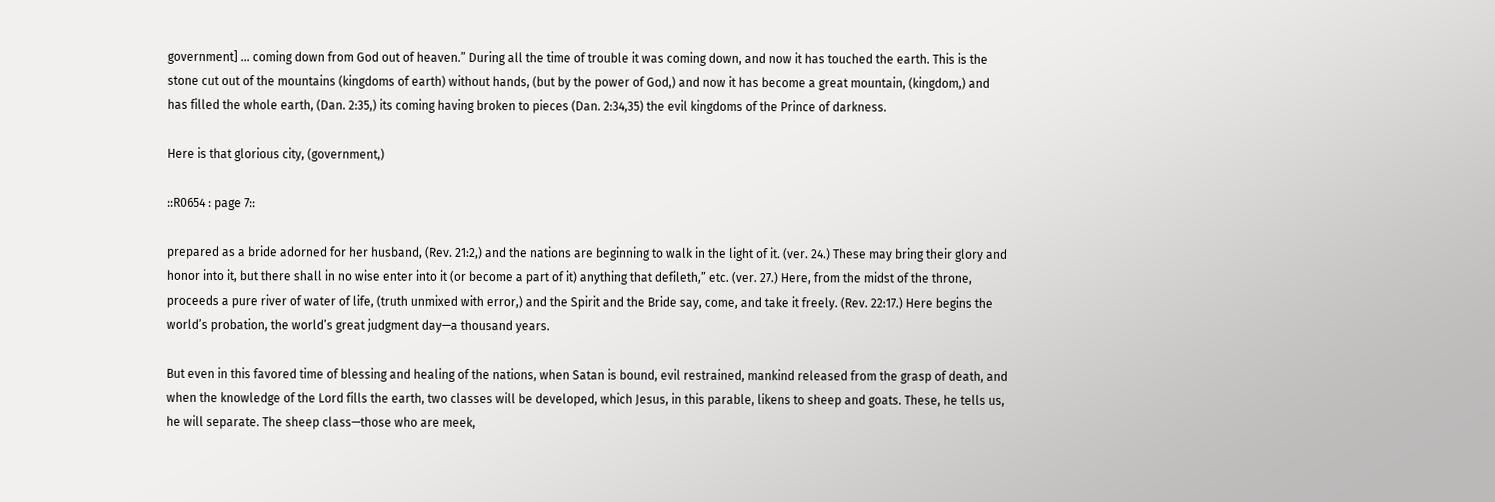government] … coming down from God out of heaven.” During all the time of trouble it was coming down, and now it has touched the earth. This is the stone cut out of the mountains (kingdoms of earth) without hands, (but by the power of God,) and now it has become a great mountain, (kingdom,) and has filled the whole earth, (Dan. 2:35,) its coming having broken to pieces (Dan. 2:34,35) the evil kingdoms of the Prince of darkness.

Here is that glorious city, (government,)

::R0654 : page 7::

prepared as a bride adorned for her husband, (Rev. 21:2,) and the nations are beginning to walk in the light of it. (ver. 24.) These may bring their glory and honor into it, but there shall in no wise enter into it (or become a part of it) anything that defileth,” etc. (ver. 27.) Here, from the midst of the throne, proceeds a pure river of water of life, (truth unmixed with error,) and the Spirit and the Bride say, come, and take it freely. (Rev. 22:17.) Here begins the world’s probation, the world’s great judgment day—a thousand years.

But even in this favored time of blessing and healing of the nations, when Satan is bound, evil restrained, mankind released from the grasp of death, and when the knowledge of the Lord fills the earth, two classes will be developed, which Jesus, in this parable, likens to sheep and goats. These, he tells us, he will separate. The sheep class—those who are meek,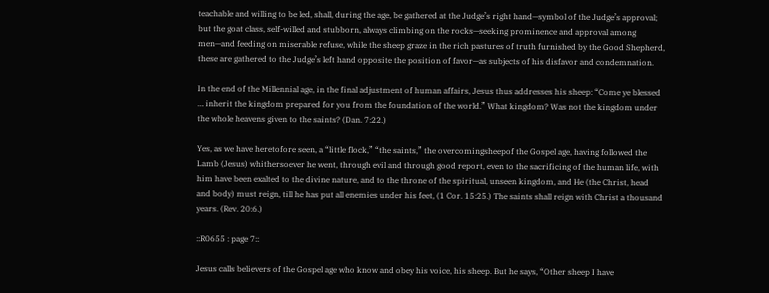teachable and willing to be led, shall, during the age, be gathered at the Judge’s right hand—symbol of the Judge’s approval; but the goat class, self-willed and stubborn, always climbing on the rocks—seeking prominence and approval among men—and feeding on miserable refuse, while the sheep graze in the rich pastures of truth furnished by the Good Shepherd, these are gathered to the Judge’s left hand opposite the position of favor—as subjects of his disfavor and condemnation.

In the end of the Millennial age, in the final adjustment of human affairs, Jesus thus addresses his sheep: “Come ye blessed … inherit the kingdom prepared for you from the foundation of the world.” What kingdom? Was not the kingdom under the whole heavens given to the saints? (Dan. 7:22.)

Yes, as we have heretofore seen, a “little flock,” “the saints,” the overcomingsheepof the Gospel age, having followed the Lamb (Jesus) whithersoever he went, through evil and through good report, even to the sacrificing of the human life, with him have been exalted to the divine nature, and to the throne of the spiritual, unseen kingdom, and He (the Christ, head and body) must reign, till he has put all enemies under his feet, (1 Cor. 15:25.) The saints shall reign with Christ a thousand years. (Rev. 20:6.)

::R0655 : page 7::

Jesus calls believers of the Gospel age who know and obey his voice, his sheep. But he says, “Other sheep I have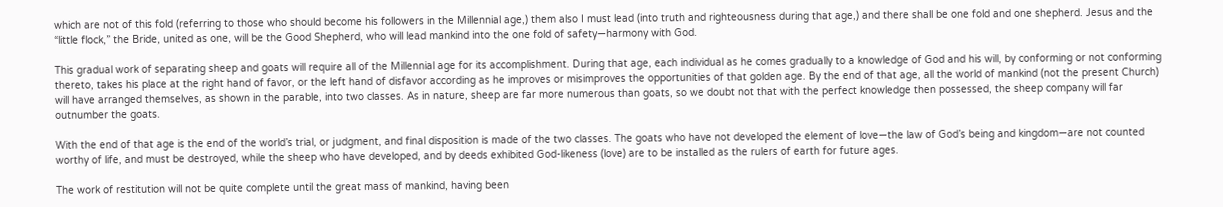which are not of this fold (referring to those who should become his followers in the Millennial age,) them also I must lead (into truth and righteousness during that age,) and there shall be one fold and one shepherd. Jesus and the “little flock,” the Bride, united as one, will be the Good Shepherd, who will lead mankind into the one fold of safety—harmony with God.

This gradual work of separating sheep and goats will require all of the Millennial age for its accomplishment. During that age, each individual as he comes gradually to a knowledge of God and his will, by conforming or not conforming thereto, takes his place at the right hand of favor, or the left hand of disfavor according as he improves or misimproves the opportunities of that golden age. By the end of that age, all the world of mankind (not the present Church) will have arranged themselves, as shown in the parable, into two classes. As in nature, sheep are far more numerous than goats, so we doubt not that with the perfect knowledge then possessed, the sheep company will far outnumber the goats.

With the end of that age is the end of the world’s trial, or judgment, and final disposition is made of the two classes. The goats who have not developed the element of love—the law of God’s being and kingdom—are not counted worthy of life, and must be destroyed, while the sheep who have developed, and by deeds exhibited God-likeness (love) are to be installed as the rulers of earth for future ages.

The work of restitution will not be quite complete until the great mass of mankind, having been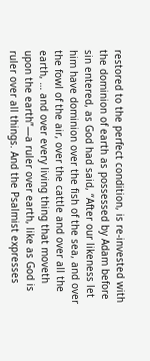restored to the perfect condition, is re-invested with the dominion of earth as possessed by Adam before sin entered, as God had said, “After our likeness let him have dominion over the fish of the sea, and over the fowl of the air, over the cattle and over all the earth, … and over every living thing that moveth upon the earth”—a ruler over earth, like as God is ruler over all things. And the Psalmist expresses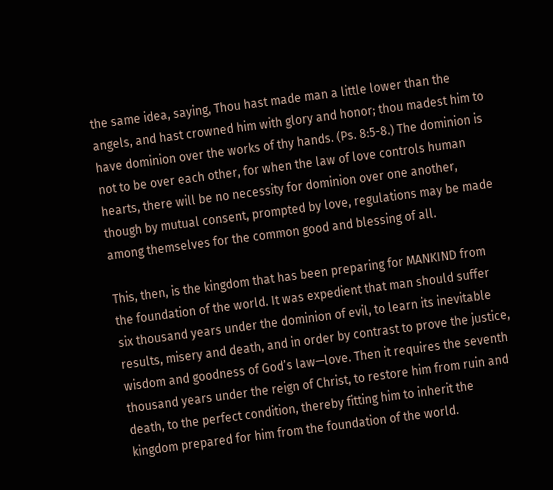the same idea, saying, Thou hast made man a little lower than the angels, and hast crowned him with glory and honor; thou madest him to have dominion over the works of thy hands. (Ps. 8:5-8.) The dominion is not to be over each other, for when the law of love controls human hearts, there will be no necessity for dominion over one another, though by mutual consent, prompted by love, regulations may be made among themselves for the common good and blessing of all.

This, then, is the kingdom that has been preparing for MANKIND from the foundation of the world. It was expedient that man should suffer six thousand years under the dominion of evil, to learn its inevitable results, misery and death, and in order by contrast to prove the justice, wisdom and goodness of God’s law—love. Then it requires the seventh thousand years under the reign of Christ, to restore him from ruin and death, to the perfect condition, thereby fitting him to inherit the kingdom prepared for him from the foundation of the world.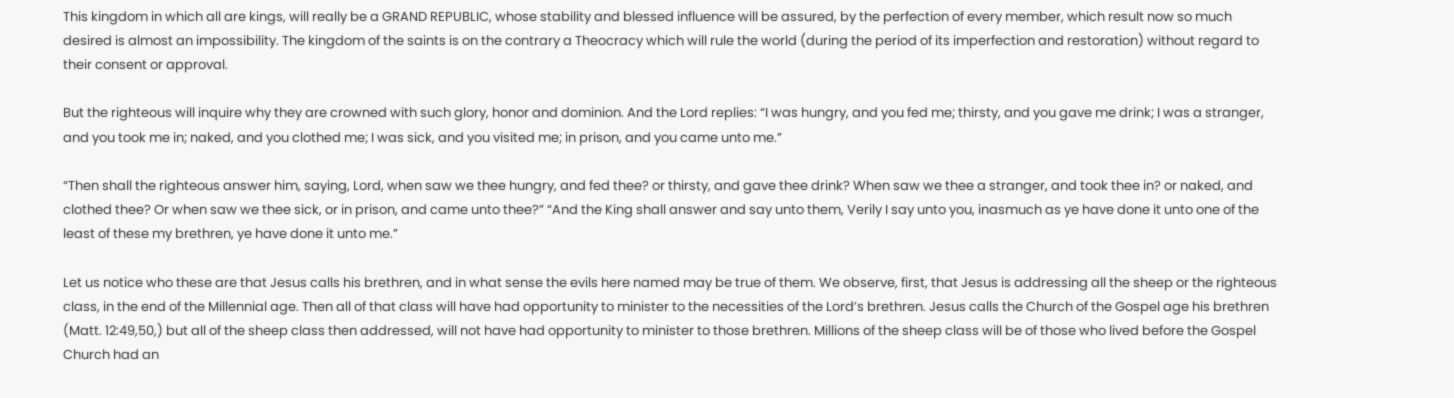This kingdom in which all are kings, will really be a GRAND REPUBLIC, whose stability and blessed influence will be assured, by the perfection of every member, which result now so much desired is almost an impossibility. The kingdom of the saints is on the contrary a Theocracy which will rule the world (during the period of its imperfection and restoration) without regard to their consent or approval.

But the righteous will inquire why they are crowned with such glory, honor and dominion. And the Lord replies: “I was hungry, and you fed me; thirsty, and you gave me drink; I was a stranger, and you took me in; naked, and you clothed me; I was sick, and you visited me; in prison, and you came unto me.”

“Then shall the righteous answer him, saying, Lord, when saw we thee hungry, and fed thee? or thirsty, and gave thee drink? When saw we thee a stranger, and took thee in? or naked, and clothed thee? Or when saw we thee sick, or in prison, and came unto thee?” “And the King shall answer and say unto them, Verily I say unto you, inasmuch as ye have done it unto one of the least of these my brethren, ye have done it unto me.”

Let us notice who these are that Jesus calls his brethren, and in what sense the evils here named may be true of them. We observe, first, that Jesus is addressing all the sheep or the righteous class, in the end of the Millennial age. Then all of that class will have had opportunity to minister to the necessities of the Lord’s brethren. Jesus calls the Church of the Gospel age his brethren (Matt. 12:49,50,) but all of the sheep class then addressed, will not have had opportunity to minister to those brethren. Millions of the sheep class will be of those who lived before the Gospel Church had an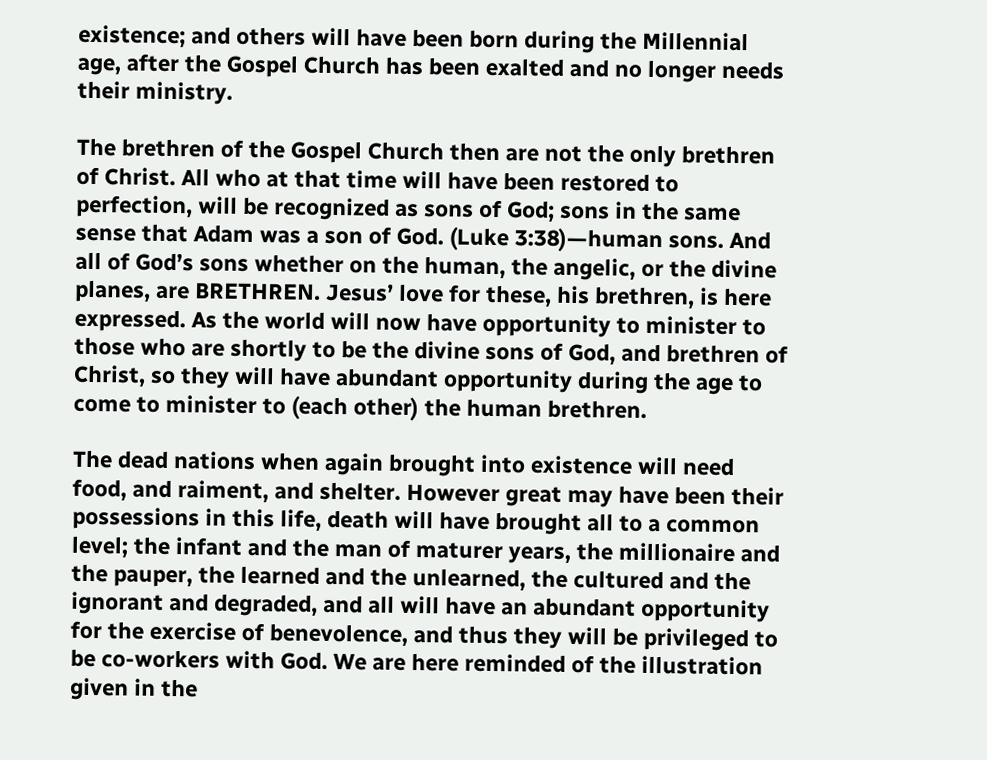existence; and others will have been born during the Millennial age, after the Gospel Church has been exalted and no longer needs their ministry.

The brethren of the Gospel Church then are not the only brethren of Christ. All who at that time will have been restored to perfection, will be recognized as sons of God; sons in the same sense that Adam was a son of God. (Luke 3:38)—human sons. And all of God’s sons whether on the human, the angelic, or the divine planes, are BRETHREN. Jesus’ love for these, his brethren, is here expressed. As the world will now have opportunity to minister to those who are shortly to be the divine sons of God, and brethren of Christ, so they will have abundant opportunity during the age to come to minister to (each other) the human brethren.

The dead nations when again brought into existence will need food, and raiment, and shelter. However great may have been their possessions in this life, death will have brought all to a common level; the infant and the man of maturer years, the millionaire and the pauper, the learned and the unlearned, the cultured and the ignorant and degraded, and all will have an abundant opportunity for the exercise of benevolence, and thus they will be privileged to be co-workers with God. We are here reminded of the illustration given in the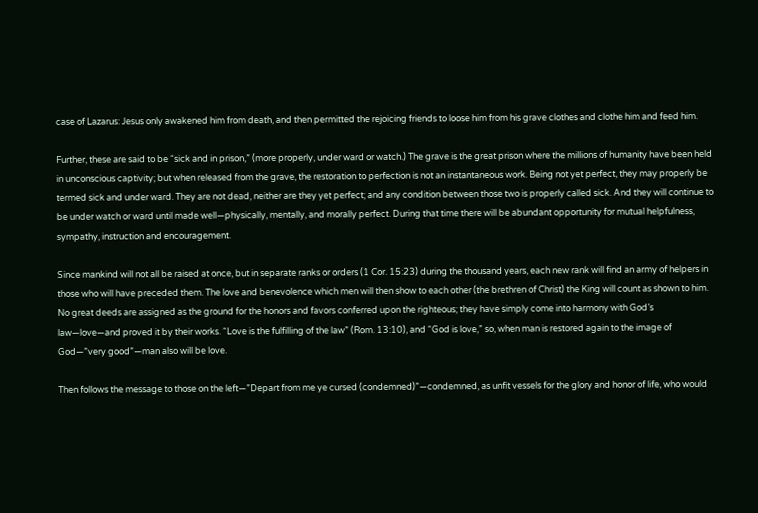case of Lazarus: Jesus only awakened him from death, and then permitted the rejoicing friends to loose him from his grave clothes and clothe him and feed him.

Further, these are said to be “sick and in prison,” (more properly, under ward or watch.) The grave is the great prison where the millions of humanity have been held in unconscious captivity; but when released from the grave, the restoration to perfection is not an instantaneous work. Being not yet perfect, they may properly be termed sick and under ward. They are not dead, neither are they yet perfect; and any condition between those two is properly called sick. And they will continue to be under watch or ward until made well—physically, mentally, and morally perfect. During that time there will be abundant opportunity for mutual helpfulness, sympathy, instruction and encouragement.

Since mankind will not all be raised at once, but in separate ranks or orders (1 Cor. 15:23) during the thousand years, each new rank will find an army of helpers in those who will have preceded them. The love and benevolence which men will then show to each other (the brethren of Christ) the King will count as shown to him. No great deeds are assigned as the ground for the honors and favors conferred upon the righteous; they have simply come into harmony with God’s law—love—and proved it by their works. “Love is the fulfilling of the law” (Rom. 13:10), and “God is love,” so, when man is restored again to the image of God—”very good”—man also will be love.

Then follows the message to those on the left—”Depart from me ye cursed (condemned)”—condemned, as unfit vessels for the glory and honor of life, who would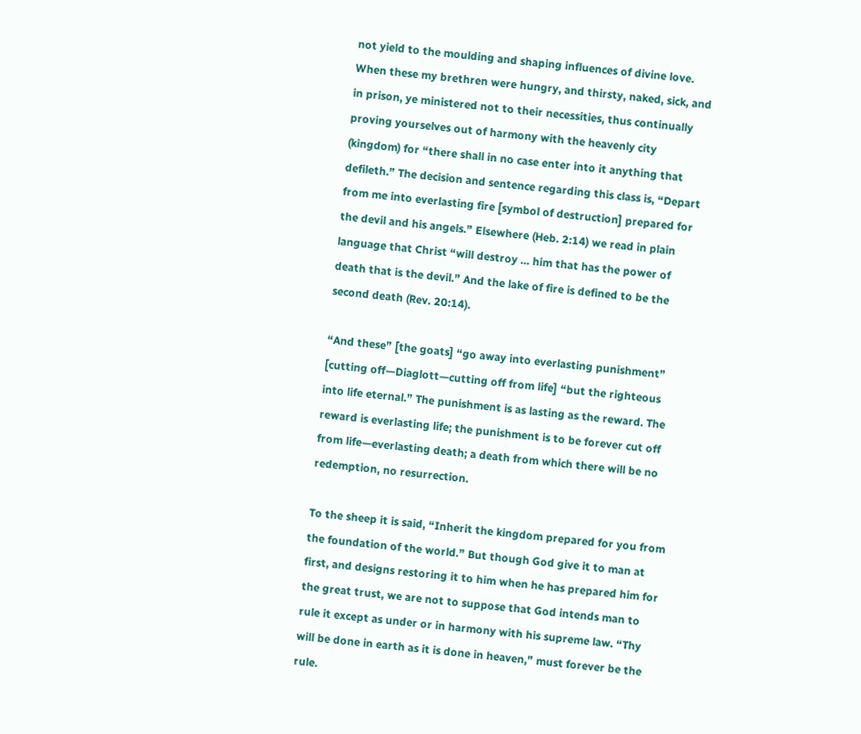not yield to the moulding and shaping influences of divine love. When these my brethren were hungry, and thirsty, naked, sick, and in prison, ye ministered not to their necessities, thus continually proving yourselves out of harmony with the heavenly city (kingdom) for “there shall in no case enter into it anything that defileth.” The decision and sentence regarding this class is, “Depart from me into everlasting fire [symbol of destruction] prepared for the devil and his angels.” Elsewhere (Heb. 2:14) we read in plain language that Christ “will destroy … him that has the power of death that is the devil.” And the lake of fire is defined to be the second death (Rev. 20:14).

“And these” [the goats] “go away into everlasting punishment” [cutting off—Diaglott—cutting off from life] “but the righteous into life eternal.” The punishment is as lasting as the reward. The reward is everlasting life; the punishment is to be forever cut off from life—everlasting death; a death from which there will be no redemption, no resurrection.

To the sheep it is said, “Inherit the kingdom prepared for you from the foundation of the world.” But though God give it to man at first, and designs restoring it to him when he has prepared him for the great trust, we are not to suppose that God intends man to rule it except as under or in harmony with his supreme law. “Thy will be done in earth as it is done in heaven,” must forever be the rule.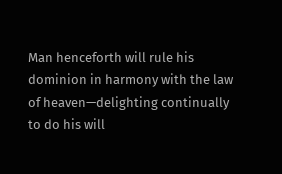Man henceforth will rule his dominion in harmony with the law of heaven—delighting continually to do his will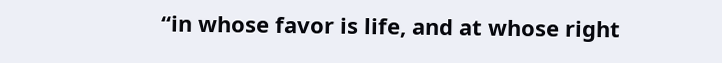“in whose favor is life, and at whose right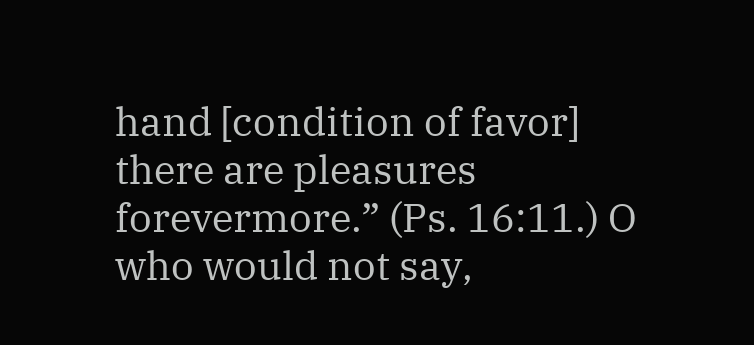hand [condition of favor] there are pleasures forevermore.” (Ps. 16:11.) O who would not say,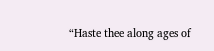“Haste thee along ages of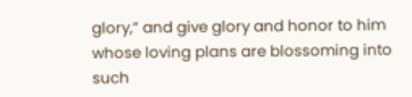glory,” and give glory and honor to him whose loving plans are blossoming into such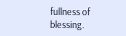fullness of blessing.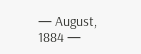— August, 1884 —